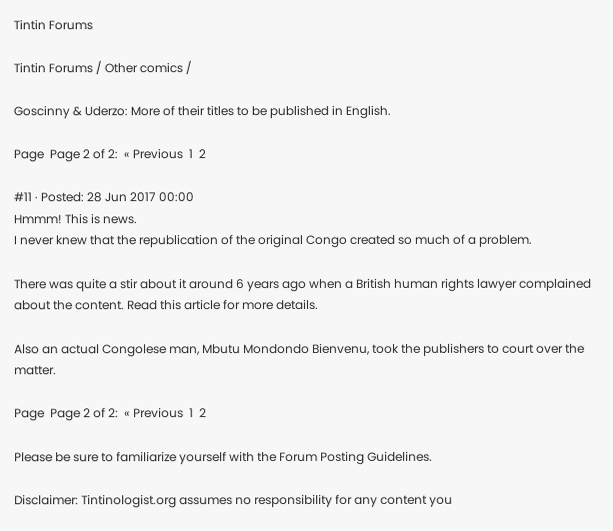Tintin Forums

Tintin Forums / Other comics /

Goscinny & Uderzo: More of their titles to be published in English.

Page  Page 2 of 2:  « Previous  1  2

#11 · Posted: 28 Jun 2017 00:00
Hmmm! This is news.
I never knew that the republication of the original Congo created so much of a problem.

There was quite a stir about it around 6 years ago when a British human rights lawyer complained about the content. Read this article for more details.

Also an actual Congolese man, Mbutu Mondondo Bienvenu, took the publishers to court over the matter.

Page  Page 2 of 2:  « Previous  1  2

Please be sure to familiarize yourself with the Forum Posting Guidelines.

Disclaimer: Tintinologist.org assumes no responsibility for any content you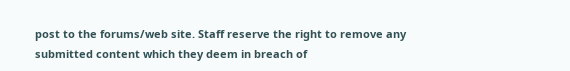post to the forums/web site. Staff reserve the right to remove any submitted content which they deem in breach of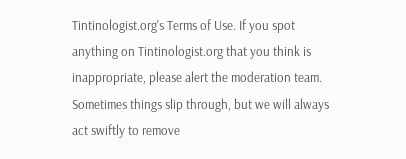Tintinologist.org's Terms of Use. If you spot anything on Tintinologist.org that you think is inappropriate, please alert the moderation team. Sometimes things slip through, but we will always act swiftly to remove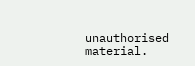unauthorised material.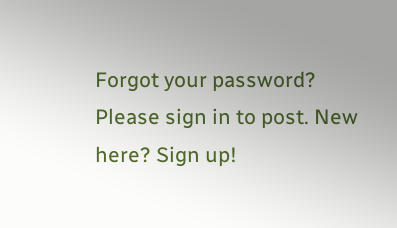Forgot your password?
Please sign in to post. New here? Sign up!